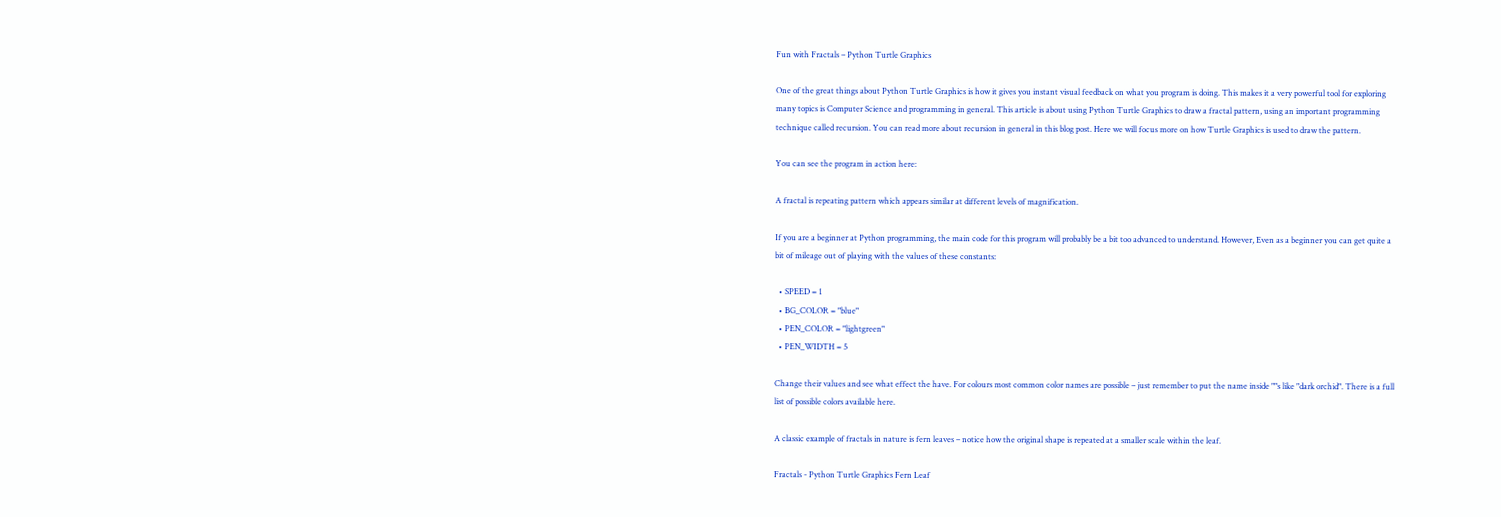Fun with Fractals – Python Turtle Graphics

One of the great things about Python Turtle Graphics is how it gives you instant visual feedback on what you program is doing. This makes it a very powerful tool for exploring many topics is Computer Science and programming in general. This article is about using Python Turtle Graphics to draw a fractal pattern, using an important programming technique called recursion. You can read more about recursion in general in this blog post. Here we will focus more on how Turtle Graphics is used to draw the pattern.

You can see the program in action here:

A fractal is repeating pattern which appears similar at different levels of magnification.

If you are a beginner at Python programming, the main code for this program will probably be a bit too advanced to understand. However, Even as a beginner you can get quite a bit of mileage out of playing with the values of these constants:

  • SPEED = 1
  • BG_COLOR = "blue"
  • PEN_COLOR = "lightgreen"
  • PEN_WIDTH = 5

Change their values and see what effect the have. For colours most common color names are possible – just remember to put the name inside ""s like "dark orchid". There is a full list of possible colors available here.

A classic example of fractals in nature is fern leaves – notice how the original shape is repeated at a smaller scale within the leaf.

Fractals - Python Turtle Graphics Fern Leaf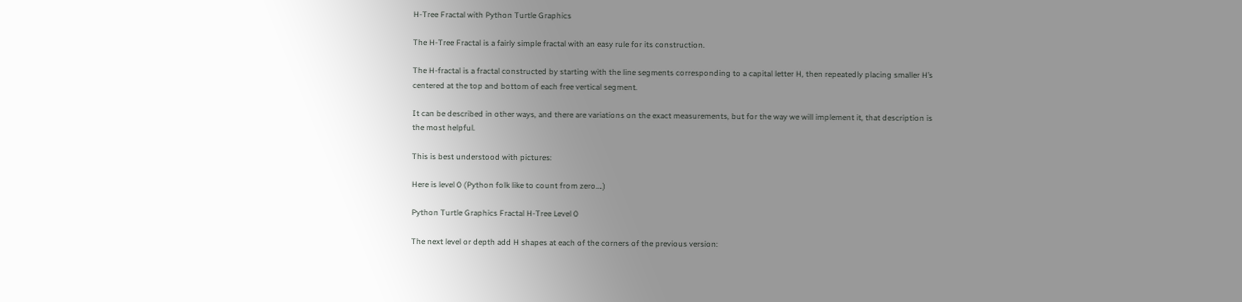H-Tree Fractal with Python Turtle Graphics

The H-Tree Fractal is a fairly simple fractal with an easy rule for its construction.

The H-fractal is a fractal constructed by starting with the line segments corresponding to a capital letter H, then repeatedly placing smaller H’s centered at the top and bottom of each free vertical segment.

It can be described in other ways, and there are variations on the exact measurements, but for the way we will implement it, that description is the most helpful.

This is best understood with pictures:

Here is level 0 (Python folk like to count from zero….)

Python Turtle Graphics Fractal H-Tree Level 0

The next level or depth add H shapes at each of the corners of the previous version: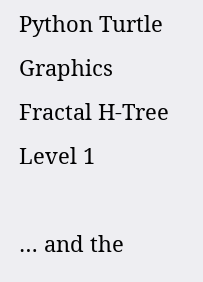Python Turtle Graphics Fractal H-Tree Level 1

… and the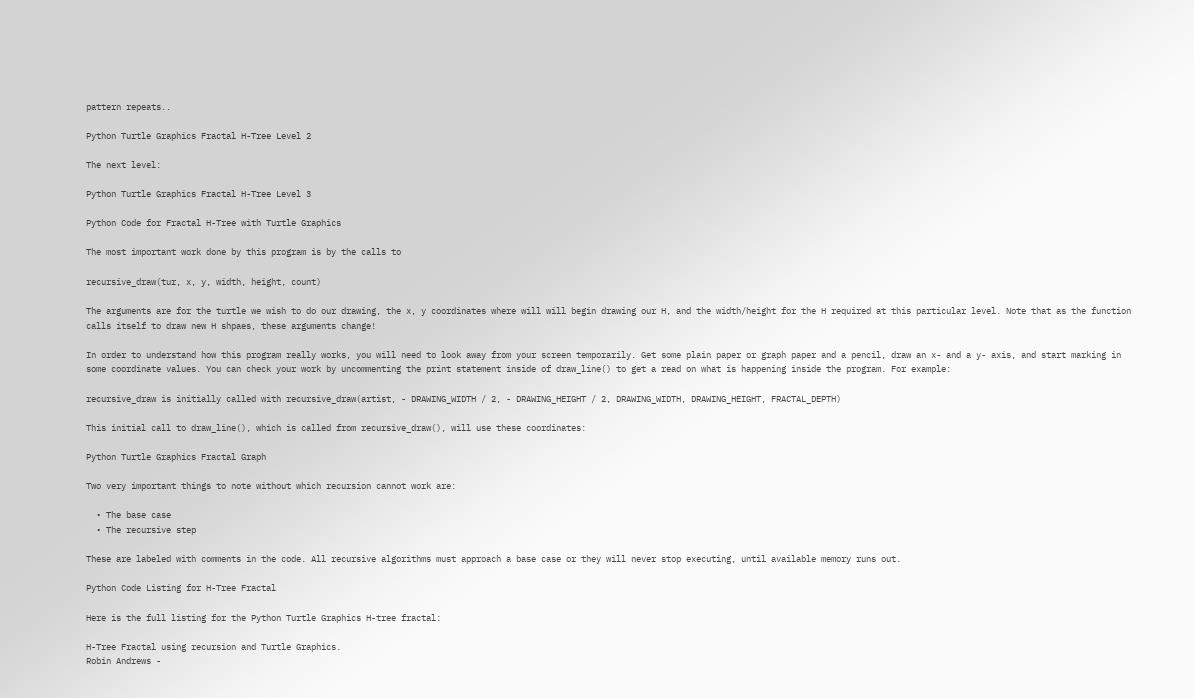pattern repeats..

Python Turtle Graphics Fractal H-Tree Level 2

The next level:

Python Turtle Graphics Fractal H-Tree Level 3

Python Code for Fractal H-Tree with Turtle Graphics

The most important work done by this program is by the calls to

recursive_draw(tur, x, y, width, height, count)

The arguments are for the turtle we wish to do our drawing, the x, y coordinates where will will begin drawing our H, and the width/height for the H required at this particular level. Note that as the function calls itself to draw new H shpaes, these arguments change!

In order to understand how this program really works, you will need to look away from your screen temporarily. Get some plain paper or graph paper and a pencil, draw an x- and a y- axis, and start marking in some coordinate values. You can check your work by uncommenting the print statement inside of draw_line() to get a read on what is happening inside the program. For example:

recursive_draw is initially called with recursive_draw(artist, - DRAWING_WIDTH / 2, - DRAWING_HEIGHT / 2, DRAWING_WIDTH, DRAWING_HEIGHT, FRACTAL_DEPTH)

This initial call to draw_line(), which is called from recursive_draw(), will use these coordinates:

Python Turtle Graphics Fractal Graph

Two very important things to note without which recursion cannot work are:

  • The base case
  • The recursive step

These are labeled with comments in the code. All recursive algorithms must approach a base case or they will never stop executing, until available memory runs out.

Python Code Listing for H-Tree Fractal

Here is the full listing for the Python Turtle Graphics H-tree fractal:

H-Tree Fractal using recursion and Turtle Graphics.
Robin Andrews -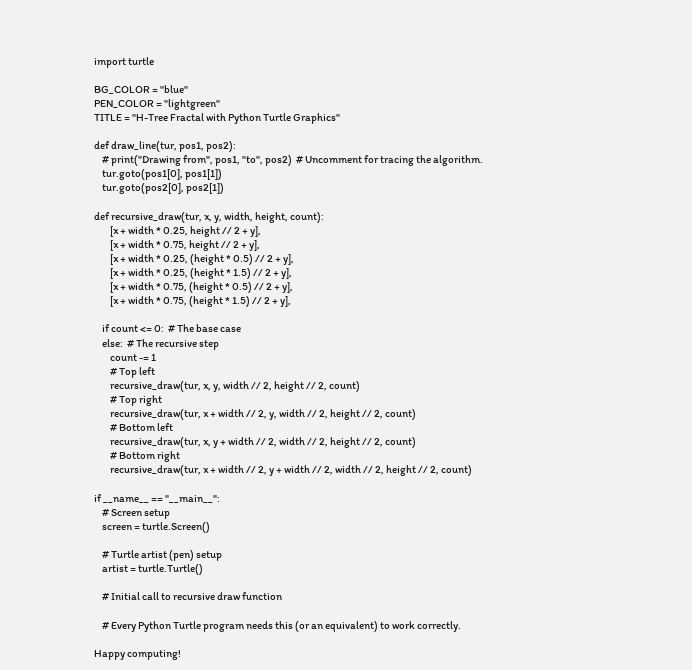import turtle

BG_COLOR = "blue"
PEN_COLOR = "lightgreen"
TITLE = "H-Tree Fractal with Python Turtle Graphics"

def draw_line(tur, pos1, pos2):
    # print("Drawing from", pos1, "to", pos2)  # Uncomment for tracing the algorithm.
    tur.goto(pos1[0], pos1[1])
    tur.goto(pos2[0], pos2[1])

def recursive_draw(tur, x, y, width, height, count):
        [x + width * 0.25, height // 2 + y],
        [x + width * 0.75, height // 2 + y],
        [x + width * 0.25, (height * 0.5) // 2 + y],
        [x + width * 0.25, (height * 1.5) // 2 + y],
        [x + width * 0.75, (height * 0.5) // 2 + y],
        [x + width * 0.75, (height * 1.5) // 2 + y],

    if count <= 0:  # The base case
    else:  # The recursive step
        count -= 1
        # Top left
        recursive_draw(tur, x, y, width // 2, height // 2, count)
        # Top right
        recursive_draw(tur, x + width // 2, y, width // 2, height // 2, count)
        # Bottom left
        recursive_draw(tur, x, y + width // 2, width // 2, height // 2, count)
        # Bottom right
        recursive_draw(tur, x + width // 2, y + width // 2, width // 2, height // 2, count)

if __name__ == "__main__":
    # Screen setup
    screen = turtle.Screen()

    # Turtle artist (pen) setup
    artist = turtle.Turtle()

    # Initial call to recursive draw function

    # Every Python Turtle program needs this (or an equivalent) to work correctly.

Happy computing!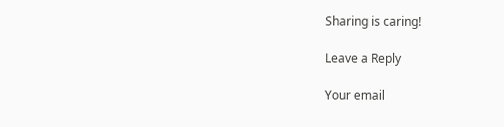Sharing is caring!

Leave a Reply

Your email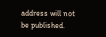address will not be published.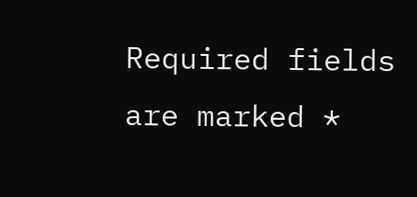Required fields are marked *